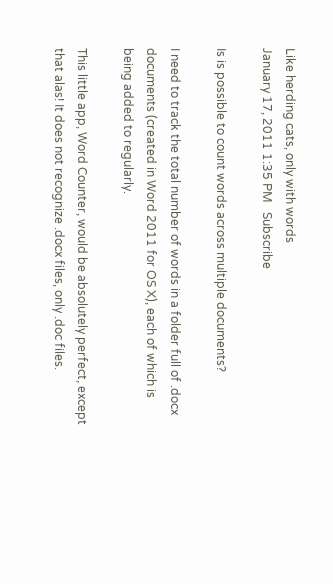Like herding cats, only with words
January 17, 2011 1:35 PM   Subscribe

Is is possible to count words across multiple documents?

I need to track the total number of words in a folder full of .docx documents (created in Word 2011 for OS X), each of which is being added to regularly.

This little app, Word Counter, would be absolutely perfect, except that alas! It does not recognize .docx files, only .doc files.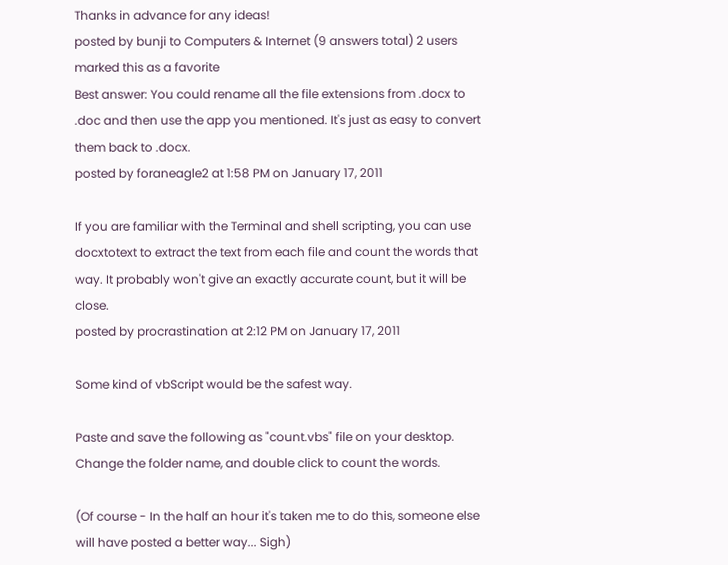Thanks in advance for any ideas!
posted by bunji to Computers & Internet (9 answers total) 2 users marked this as a favorite
Best answer: You could rename all the file extensions from .docx to .doc and then use the app you mentioned. It's just as easy to convert them back to .docx.
posted by foraneagle2 at 1:58 PM on January 17, 2011

If you are familiar with the Terminal and shell scripting, you can use docxtotext to extract the text from each file and count the words that way. It probably won't give an exactly accurate count, but it will be close.
posted by procrastination at 2:12 PM on January 17, 2011

Some kind of vbScript would be the safest way.

Paste and save the following as "count.vbs" file on your desktop. Change the folder name, and double click to count the words.

(Of course - In the half an hour it's taken me to do this, someone else will have posted a better way... Sigh)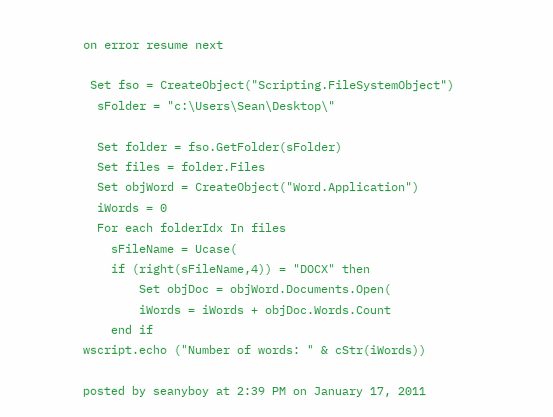on error resume next

 Set fso = CreateObject("Scripting.FileSystemObject")
  sFolder = "c:\Users\Sean\Desktop\"

  Set folder = fso.GetFolder(sFolder)
  Set files = folder.Files
  Set objWord = CreateObject("Word.Application")
  iWords = 0
  For each folderIdx In files
    sFileName = Ucase(
    if (right(sFileName,4)) = "DOCX" then
        Set objDoc = objWord.Documents.Open(
        iWords = iWords + objDoc.Words.Count
    end if
wscript.echo ("Number of words: " & cStr(iWords))

posted by seanyboy at 2:39 PM on January 17, 2011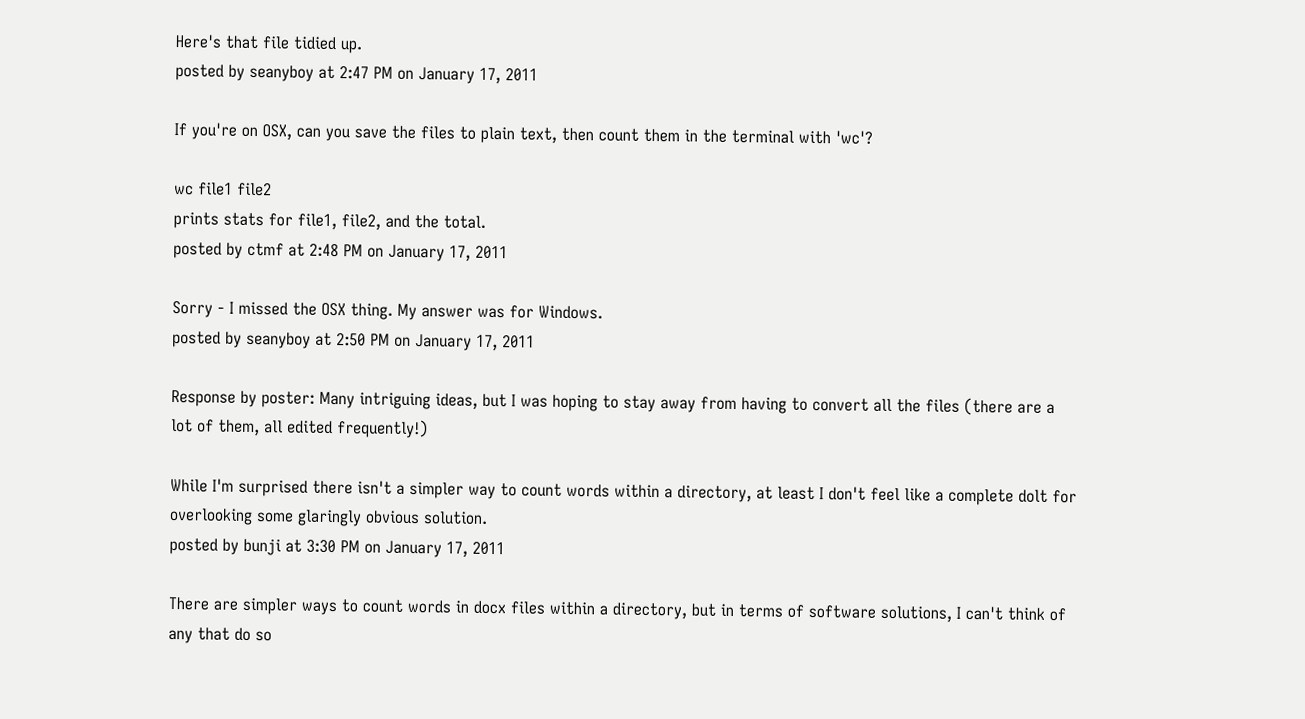Here's that file tidied up.
posted by seanyboy at 2:47 PM on January 17, 2011

If you're on OSX, can you save the files to plain text, then count them in the terminal with 'wc'?

wc file1 file2
prints stats for file1, file2, and the total.
posted by ctmf at 2:48 PM on January 17, 2011

Sorry - I missed the OSX thing. My answer was for Windows.
posted by seanyboy at 2:50 PM on January 17, 2011

Response by poster: Many intriguing ideas, but I was hoping to stay away from having to convert all the files (there are a lot of them, all edited frequently!)

While I'm surprised there isn't a simpler way to count words within a directory, at least I don't feel like a complete dolt for overlooking some glaringly obvious solution.
posted by bunji at 3:30 PM on January 17, 2011

There are simpler ways to count words in docx files within a directory, but in terms of software solutions, I can't think of any that do so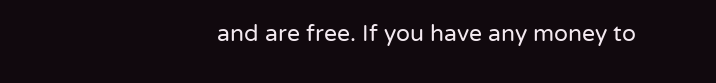and are free. If you have any money to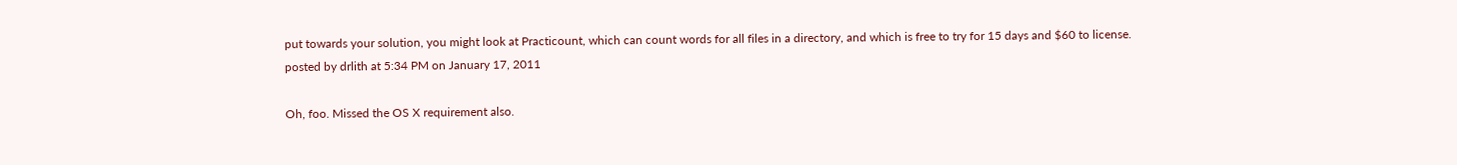put towards your solution, you might look at Practicount, which can count words for all files in a directory, and which is free to try for 15 days and $60 to license.
posted by drlith at 5:34 PM on January 17, 2011

Oh, foo. Missed the OS X requirement also.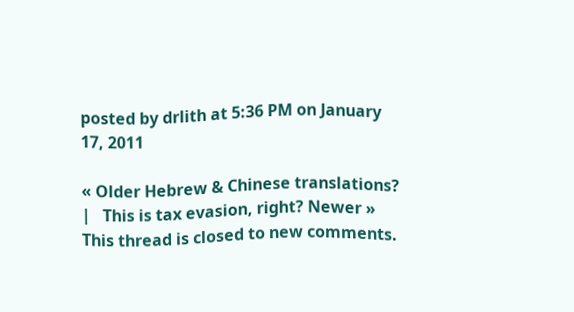posted by drlith at 5:36 PM on January 17, 2011

« Older Hebrew & Chinese translations?   |   This is tax evasion, right? Newer »
This thread is closed to new comments.